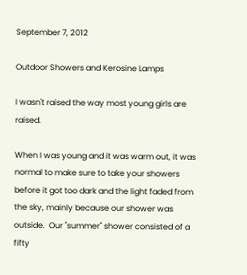September 7, 2012

Outdoor Showers and Kerosine Lamps

I wasn't raised the way most young girls are raised.

When I was young and it was warm out, it was normal to make sure to take your showers before it got too dark and the light faded from the sky, mainly because our shower was outside.  Our "summer" shower consisted of a fifty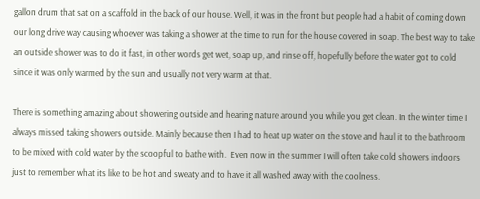gallon drum that sat on a scaffold in the back of our house. Well, it was in the front but people had a habit of coming down our long drive way causing whoever was taking a shower at the time to run for the house covered in soap. The best way to take an outside shower was to do it fast, in other words get wet, soap up, and rinse off, hopefully before the water got to cold since it was only warmed by the sun and usually not very warm at that.

There is something amazing about showering outside and hearing nature around you while you get clean. In the winter time I always missed taking showers outside. Mainly because then I had to heat up water on the stove and haul it to the bathroom to be mixed with cold water by the scoopful to bathe with.  Even now in the summer I will often take cold showers indoors just to remember what its like to be hot and sweaty and to have it all washed away with the coolness.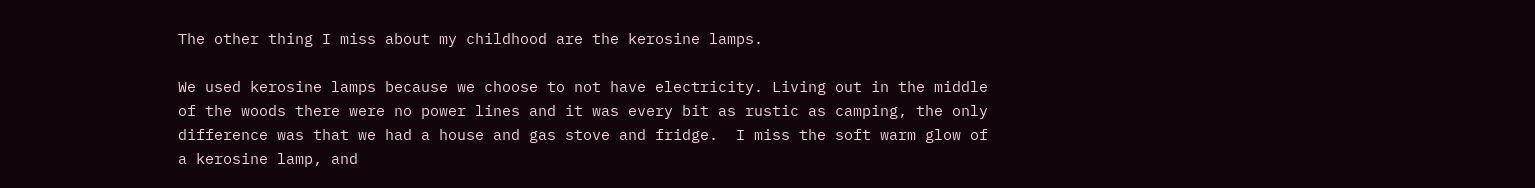The other thing I miss about my childhood are the kerosine lamps.

We used kerosine lamps because we choose to not have electricity. Living out in the middle of the woods there were no power lines and it was every bit as rustic as camping, the only difference was that we had a house and gas stove and fridge.  I miss the soft warm glow of a kerosine lamp, and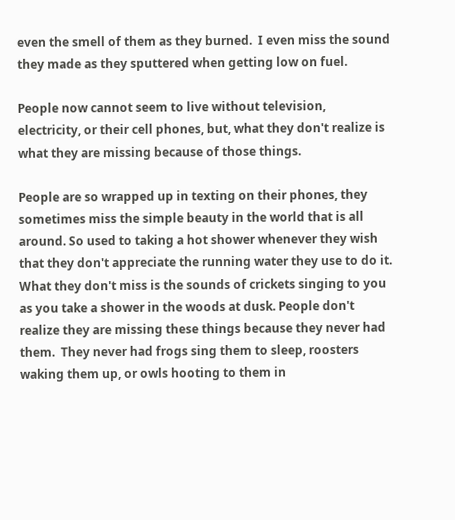even the smell of them as they burned.  I even miss the sound they made as they sputtered when getting low on fuel.

People now cannot seem to live without television, electricity, or their cell phones, but, what they don't realize is what they are missing because of those things.

People are so wrapped up in texting on their phones, they sometimes miss the simple beauty in the world that is all around. So used to taking a hot shower whenever they wish that they don't appreciate the running water they use to do it. What they don't miss is the sounds of crickets singing to you as you take a shower in the woods at dusk. People don't realize they are missing these things because they never had them.  They never had frogs sing them to sleep, roosters waking them up, or owls hooting to them in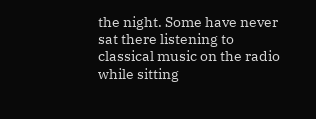the night. Some have never sat there listening to classical music on the radio while sitting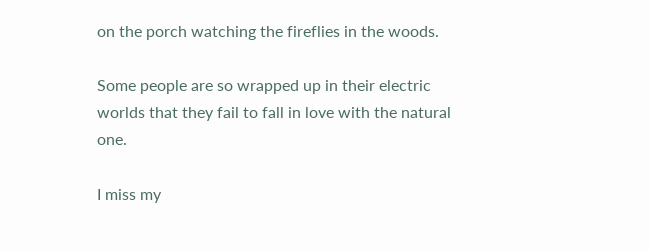on the porch watching the fireflies in the woods.

Some people are so wrapped up in their electric worlds that they fail to fall in love with the natural one.

I miss my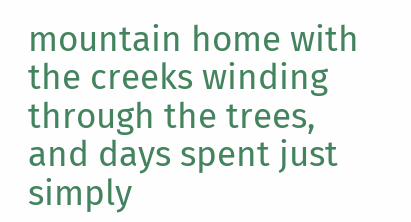mountain home with the creeks winding through the trees, and days spent just simply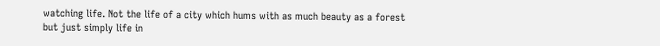watching life. Not the life of a city which hums with as much beauty as a forest but just simply life in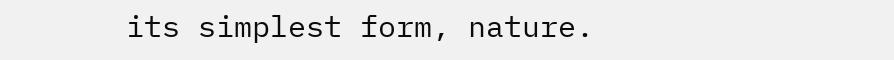its simplest form, nature.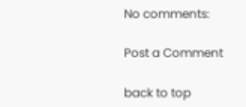No comments:

Post a Comment

back to top